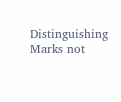Distinguishing Marks not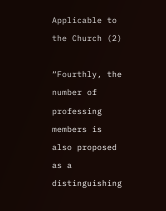Applicable to the Church (2)

“Fourthly, the number of professing members is also proposed as a distinguishing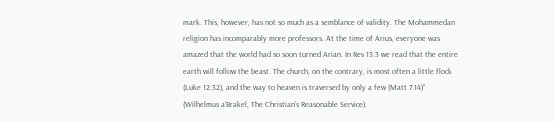mark. This, however, has not so much as a semblance of validity. The Mohammedan religion has incomparably more professors. At the time of Arius, everyone was amazed that the world had so soon turned Arian. In Rev 13:3 we read that the entire earth will follow the beast. The church, on the contrary, is most often a little flock (Luke 12:32), and the way to heaven is traversed by only a few (Matt 7:14)” (Wilhelmus a’Brakel, The Christian’s Reasonable Service).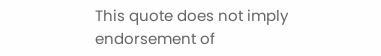This quote does not imply endorsement of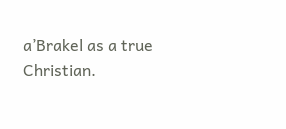a’Brakel as a true Christian.